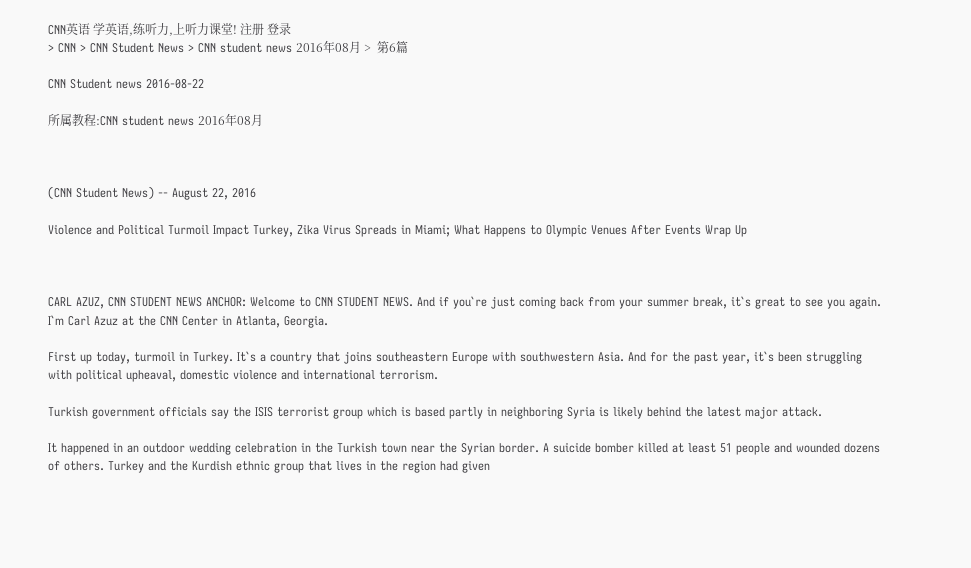CNN英语 学英语,练听力,上听力课堂! 注册 登录
> CNN > CNN Student News > CNN student news 2016年08月 >  第6篇

CNN Student news 2016-08-22

所属教程:CNN student news 2016年08月



(CNN Student News) -- August 22, 2016

Violence and Political Turmoil Impact Turkey, Zika Virus Spreads in Miami; What Happens to Olympic Venues After Events Wrap Up



CARL AZUZ, CNN STUDENT NEWS ANCHOR: Welcome to CNN STUDENT NEWS. And if you`re just coming back from your summer break, it`s great to see you again. I`m Carl Azuz at the CNN Center in Atlanta, Georgia.

First up today, turmoil in Turkey. It`s a country that joins southeastern Europe with southwestern Asia. And for the past year, it`s been struggling with political upheaval, domestic violence and international terrorism.

Turkish government officials say the ISIS terrorist group which is based partly in neighboring Syria is likely behind the latest major attack.

It happened in an outdoor wedding celebration in the Turkish town near the Syrian border. A suicide bomber killed at least 51 people and wounded dozens of others. Turkey and the Kurdish ethnic group that lives in the region had given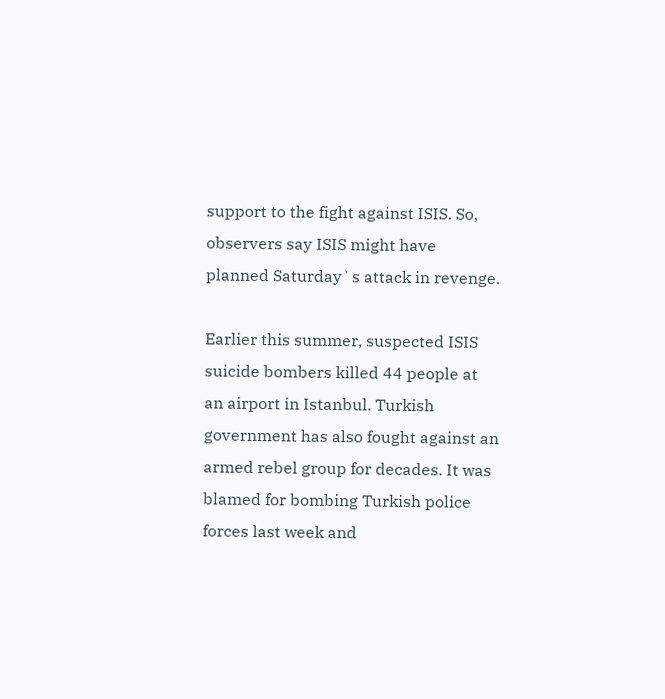support to the fight against ISIS. So, observers say ISIS might have planned Saturday`s attack in revenge.

Earlier this summer, suspected ISIS suicide bombers killed 44 people at an airport in Istanbul. Turkish government has also fought against an armed rebel group for decades. It was blamed for bombing Turkish police forces last week and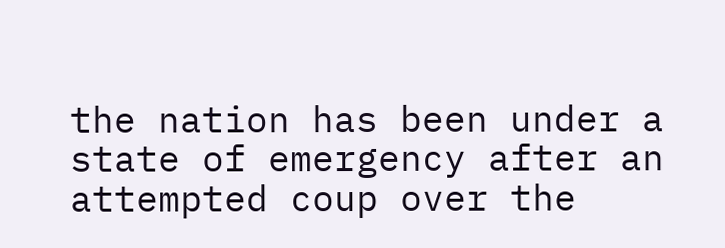the nation has been under a state of emergency after an attempted coup over the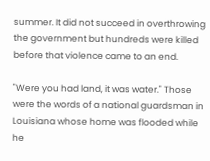summer. It did not succeed in overthrowing the government but hundreds were killed before that violence came to an end.

"Were you had land, it was water." Those were the words of a national guardsman in Louisiana whose home was flooded while he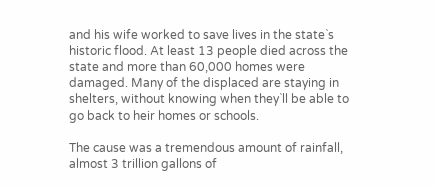and his wife worked to save lives in the state`s historic flood. At least 13 people died across the state and more than 60,000 homes were damaged. Many of the displaced are staying in shelters, without knowing when they`ll be able to go back to heir homes or schools.

The cause was a tremendous amount of rainfall, almost 3 trillion gallons of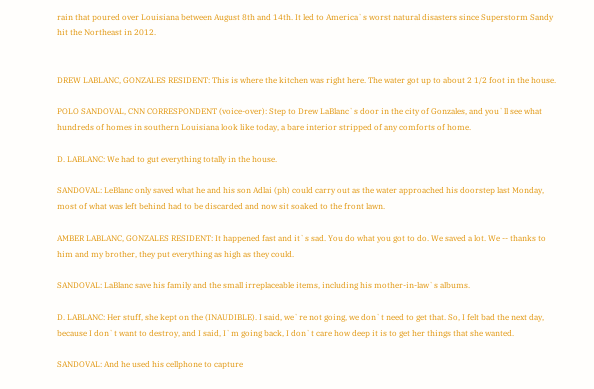rain that poured over Louisiana between August 8th and 14th. It led to America`s worst natural disasters since Superstorm Sandy hit the Northeast in 2012.


DREW LABLANC, GONZALES RESIDENT: This is where the kitchen was right here. The water got up to about 2 1/2 foot in the house.

POLO SANDOVAL, CNN CORRESPONDENT (voice-over): Step to Drew LaBlanc`s door in the city of Gonzales, and you`ll see what hundreds of homes in southern Louisiana look like today, a bare interior stripped of any comforts of home.

D. LABLANC: We had to gut everything totally in the house.

SANDOVAL: LeBlanc only saved what he and his son Adlai (ph) could carry out as the water approached his doorstep last Monday, most of what was left behind had to be discarded and now sit soaked to the front lawn.

AMBER LABLANC, GONZALES RESIDENT: It happened fast and it`s sad. You do what you got to do. We saved a lot. We -- thanks to him and my brother, they put everything as high as they could.

SANDOVAL: LaBlanc save his family and the small irreplaceable items, including his mother-in-law`s albums.

D. LABLANC: Her stuff, she kept on the (INAUDIBLE). I said, we`re not going, we don`t need to get that. So, I felt bad the next day, because I don`t want to destroy, and I said, I`m going back, I don`t care how deep it is to get her things that she wanted.

SANDOVAL: And he used his cellphone to capture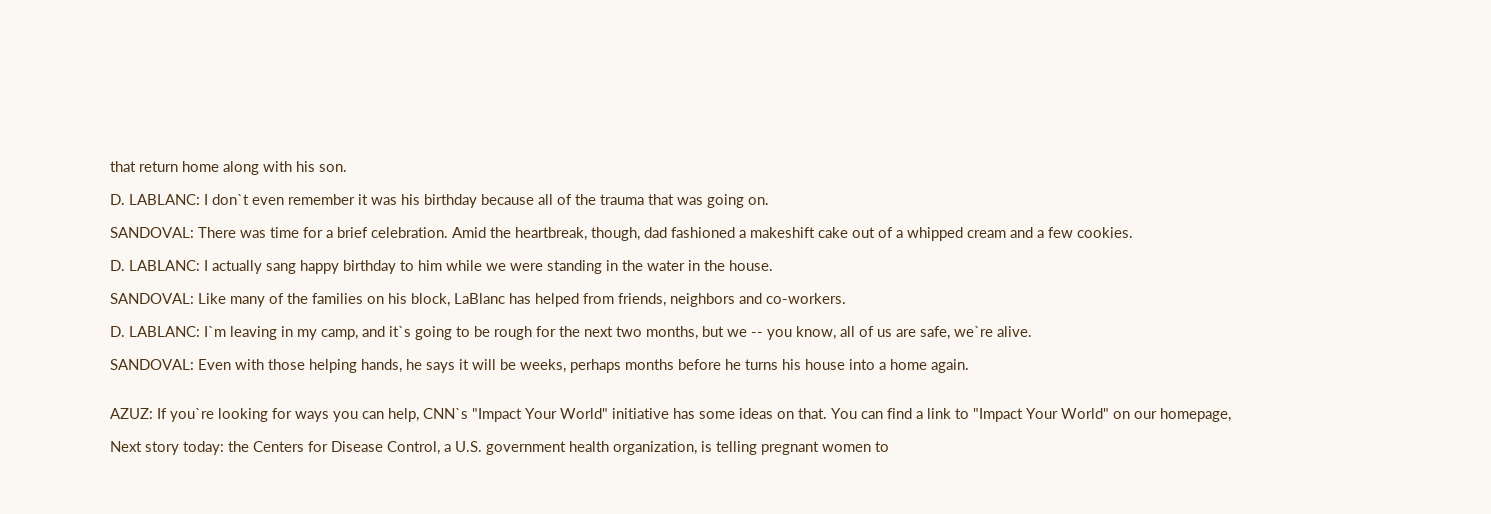that return home along with his son.

D. LABLANC: I don`t even remember it was his birthday because all of the trauma that was going on.

SANDOVAL: There was time for a brief celebration. Amid the heartbreak, though, dad fashioned a makeshift cake out of a whipped cream and a few cookies.

D. LABLANC: I actually sang happy birthday to him while we were standing in the water in the house.

SANDOVAL: Like many of the families on his block, LaBlanc has helped from friends, neighbors and co-workers.

D. LABLANC: I`m leaving in my camp, and it`s going to be rough for the next two months, but we -- you know, all of us are safe, we`re alive.

SANDOVAL: Even with those helping hands, he says it will be weeks, perhaps months before he turns his house into a home again.


AZUZ: If you`re looking for ways you can help, CNN`s "Impact Your World" initiative has some ideas on that. You can find a link to "Impact Your World" on our homepage,

Next story today: the Centers for Disease Control, a U.S. government health organization, is telling pregnant women to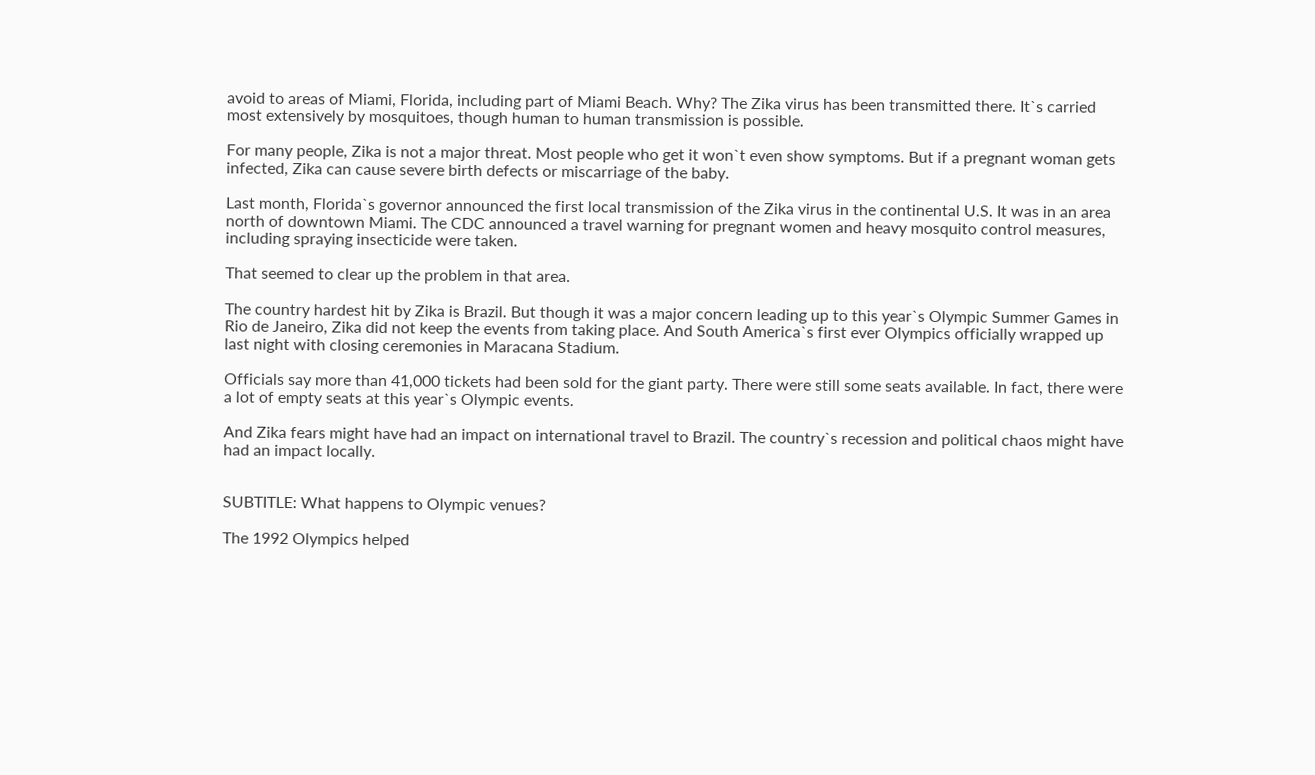avoid to areas of Miami, Florida, including part of Miami Beach. Why? The Zika virus has been transmitted there. It`s carried most extensively by mosquitoes, though human to human transmission is possible.

For many people, Zika is not a major threat. Most people who get it won`t even show symptoms. But if a pregnant woman gets infected, Zika can cause severe birth defects or miscarriage of the baby.

Last month, Florida`s governor announced the first local transmission of the Zika virus in the continental U.S. It was in an area north of downtown Miami. The CDC announced a travel warning for pregnant women and heavy mosquito control measures, including spraying insecticide were taken.

That seemed to clear up the problem in that area.

The country hardest hit by Zika is Brazil. But though it was a major concern leading up to this year`s Olympic Summer Games in Rio de Janeiro, Zika did not keep the events from taking place. And South America`s first ever Olympics officially wrapped up last night with closing ceremonies in Maracana Stadium.

Officials say more than 41,000 tickets had been sold for the giant party. There were still some seats available. In fact, there were a lot of empty seats at this year`s Olympic events.

And Zika fears might have had an impact on international travel to Brazil. The country`s recession and political chaos might have had an impact locally.


SUBTITLE: What happens to Olympic venues?

The 1992 Olympics helped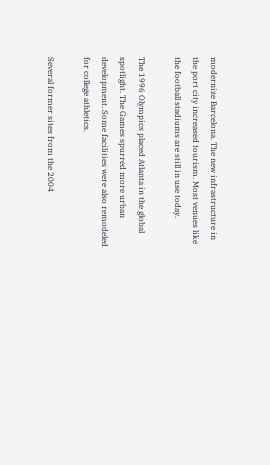modernize Barcelona. The new infrastructure in the port city increased tourism. Most venues like the football stadiums are still in use today.

The 1996 Olympics placed Atlanta in the global spotlight. The Games spurred more urban development. Some facilities were also remodeled for college athletics.

Several former sites from the 2004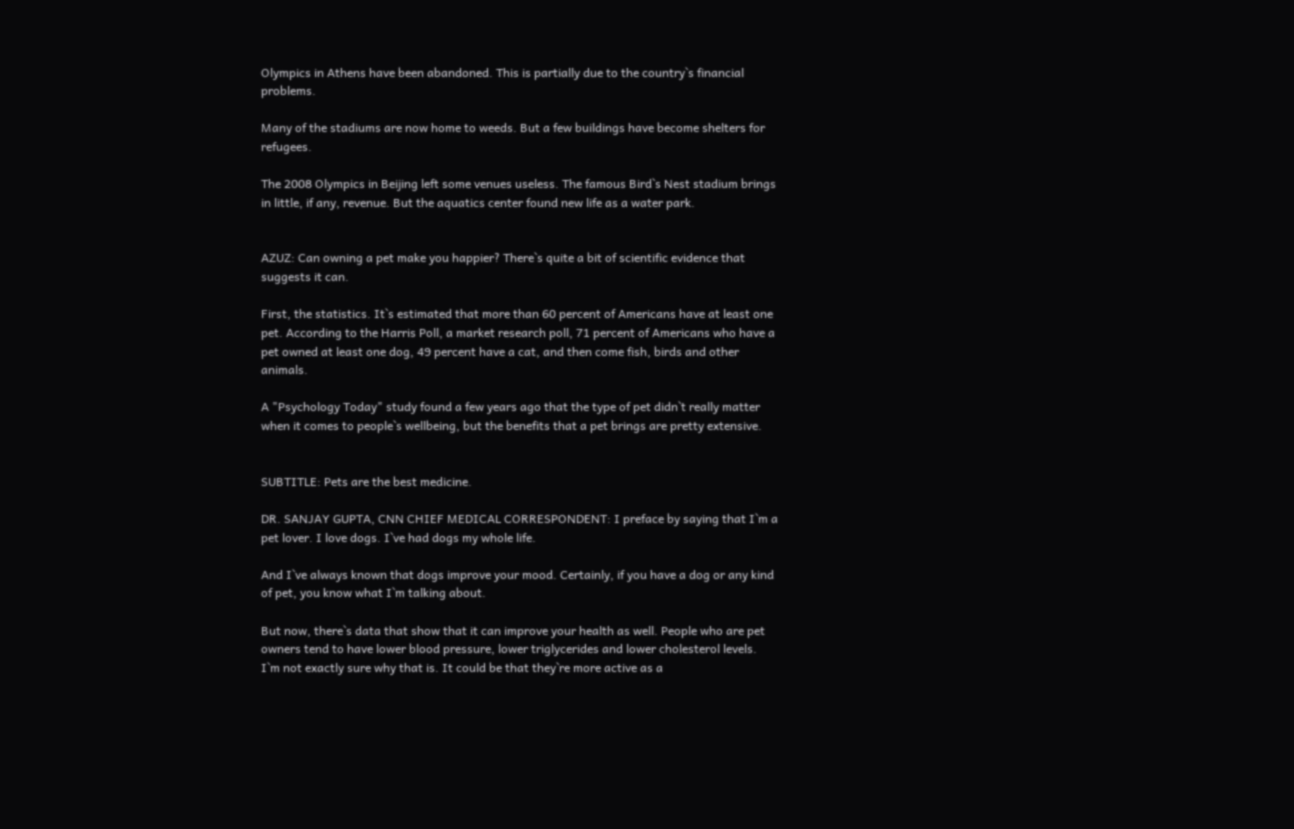Olympics in Athens have been abandoned. This is partially due to the country`s financial problems.

Many of the stadiums are now home to weeds. But a few buildings have become shelters for refugees.

The 2008 Olympics in Beijing left some venues useless. The famous Bird`s Nest stadium brings in little, if any, revenue. But the aquatics center found new life as a water park.


AZUZ: Can owning a pet make you happier? There`s quite a bit of scientific evidence that suggests it can.

First, the statistics. It`s estimated that more than 60 percent of Americans have at least one pet. According to the Harris Poll, a market research poll, 71 percent of Americans who have a pet owned at least one dog, 49 percent have a cat, and then come fish, birds and other animals.

A "Psychology Today" study found a few years ago that the type of pet didn`t really matter when it comes to people`s wellbeing, but the benefits that a pet brings are pretty extensive.


SUBTITLE: Pets are the best medicine.

DR. SANJAY GUPTA, CNN CHIEF MEDICAL CORRESPONDENT: I preface by saying that I`m a pet lover. I love dogs. I`ve had dogs my whole life.

And I`ve always known that dogs improve your mood. Certainly, if you have a dog or any kind of pet, you know what I`m talking about.

But now, there`s data that show that it can improve your health as well. People who are pet owners tend to have lower blood pressure, lower triglycerides and lower cholesterol levels. I`m not exactly sure why that is. It could be that they`re more active as a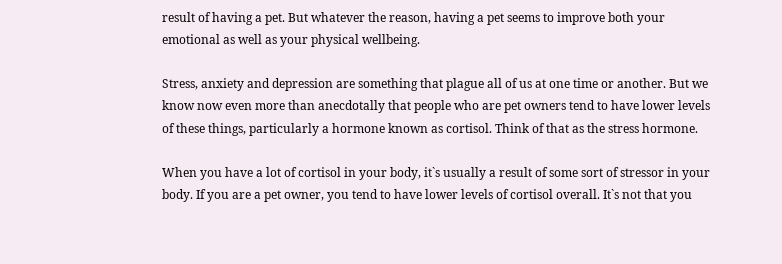result of having a pet. But whatever the reason, having a pet seems to improve both your emotional as well as your physical wellbeing.

Stress, anxiety and depression are something that plague all of us at one time or another. But we know now even more than anecdotally that people who are pet owners tend to have lower levels of these things, particularly a hormone known as cortisol. Think of that as the stress hormone.

When you have a lot of cortisol in your body, it`s usually a result of some sort of stressor in your body. If you are a pet owner, you tend to have lower levels of cortisol overall. It`s not that you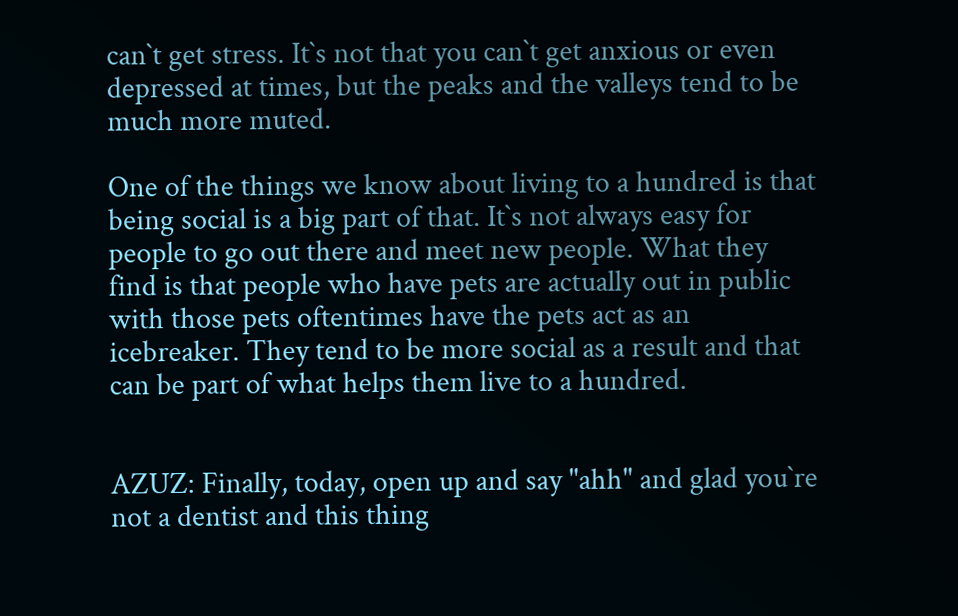can`t get stress. It`s not that you can`t get anxious or even depressed at times, but the peaks and the valleys tend to be much more muted.

One of the things we know about living to a hundred is that being social is a big part of that. It`s not always easy for people to go out there and meet new people. What they find is that people who have pets are actually out in public with those pets oftentimes have the pets act as an icebreaker. They tend to be more social as a result and that can be part of what helps them live to a hundred.


AZUZ: Finally, today, open up and say "ahh" and glad you`re not a dentist and this thing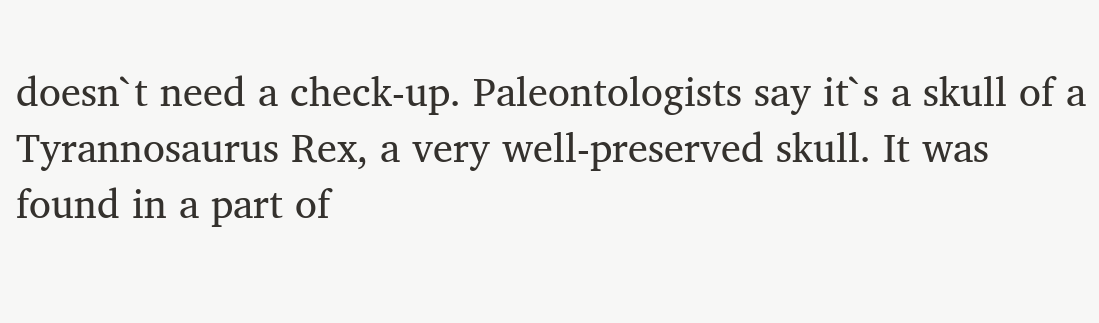doesn`t need a check-up. Paleontologists say it`s a skull of a Tyrannosaurus Rex, a very well-preserved skull. It was found in a part of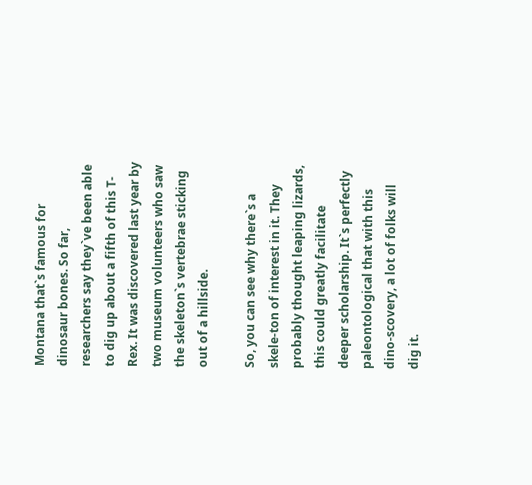Montana that`s famous for dinosaur bones. So far, researchers say they`ve been able to dig up about a fifth of this T-Rex. It was discovered last year by two museum volunteers who saw the skeleton`s vertebrae sticking out of a hillside.

So, you can see why there`s a skele-ton of interest in it. They probably thought leaping lizards, this could greatly facilitate deeper scholarship. It`s perfectly paleontological that with this dino-scovery, a lot of folks will dig it.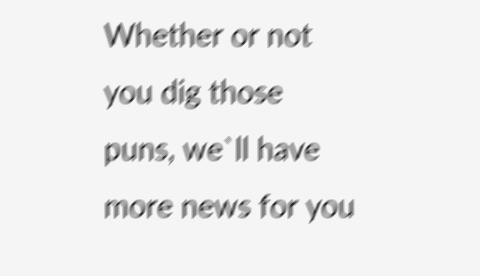Whether or not you dig those puns, we`ll have more news for you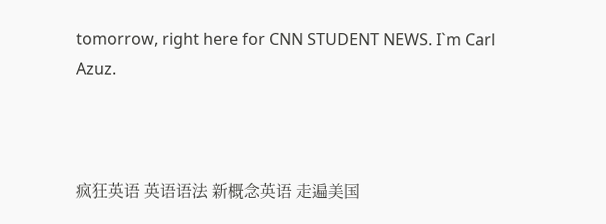tomorrow, right here for CNN STUDENT NEWS. I`m Carl Azuz.



疯狂英语 英语语法 新概念英语 走遍美国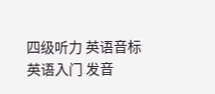四级听力 英语音标 英语入门 发音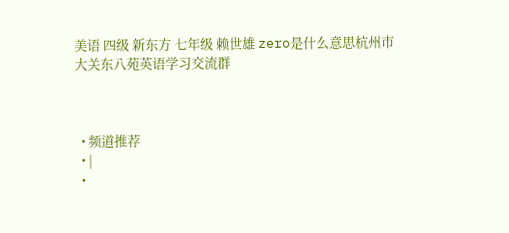美语 四级 新东方 七年级 赖世雄 zero是什么意思杭州市大关东八苑英语学习交流群



  • 频道推荐
  • |
  •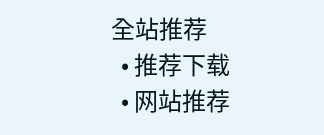全站推荐
  • 推荐下载
  • 网站推荐